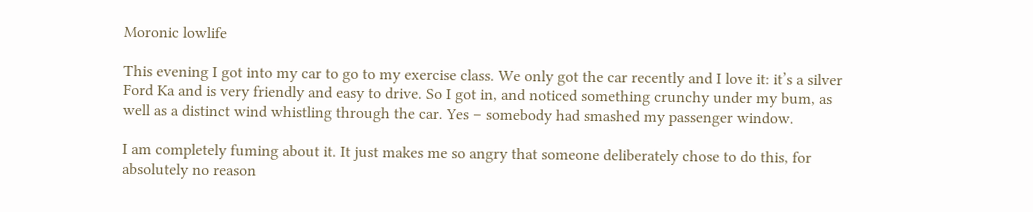Moronic lowlife

This evening I got into my car to go to my exercise class. We only got the car recently and I love it: it’s a silver Ford Ka and is very friendly and easy to drive. So I got in, and noticed something crunchy under my bum, as well as a distinct wind whistling through the car. Yes – somebody had smashed my passenger window.

I am completely fuming about it. It just makes me so angry that someone deliberately chose to do this, for absolutely no reason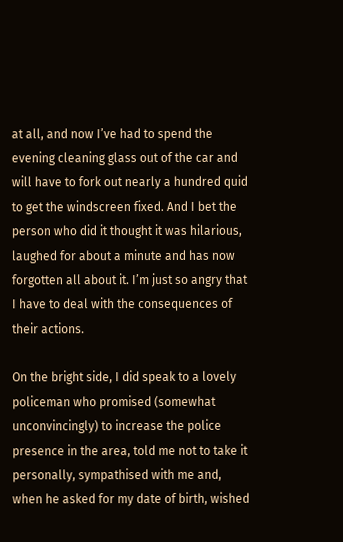at all, and now I’ve had to spend the evening cleaning glass out of the car and will have to fork out nearly a hundred quid to get the windscreen fixed. And I bet the person who did it thought it was hilarious, laughed for about a minute and has now forgotten all about it. I’m just so angry that I have to deal with the consequences of their actions.

On the bright side, I did speak to a lovely policeman who promised (somewhat unconvincingly) to increase the police presence in the area, told me not to take it personally, sympathised with me and, when he asked for my date of birth, wished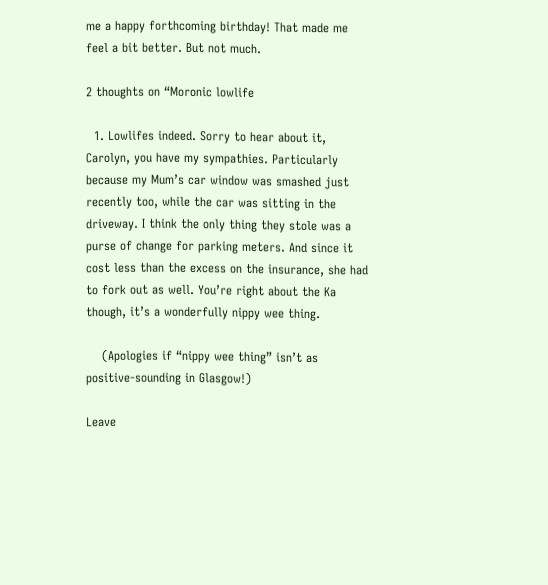me a happy forthcoming birthday! That made me feel a bit better. But not much.

2 thoughts on “Moronic lowlife

  1. Lowlifes indeed. Sorry to hear about it, Carolyn, you have my sympathies. Particularly because my Mum’s car window was smashed just recently too, while the car was sitting in the driveway. I think the only thing they stole was a purse of change for parking meters. And since it cost less than the excess on the insurance, she had to fork out as well. You’re right about the Ka though, it’s a wonderfully nippy wee thing.

    (Apologies if “nippy wee thing” isn’t as positive-sounding in Glasgow!)

Leave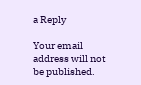a Reply

Your email address will not be published.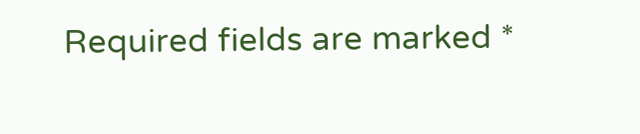Required fields are marked *